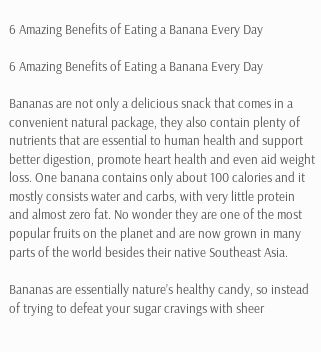6 Amazing Benefits of Eating a Banana Every Day

6 Amazing Benefits of Eating a Banana Every Day

Bananas are not only a delicious snack that comes in a convenient natural package, they also contain plenty of nutrients that are essential to human health and support better digestion, promote heart health and even aid weight loss. One banana contains only about 100 calories and it mostly consists water and carbs, with very little protein and almost zero fat. No wonder they are one of the most popular fruits on the planet and are now grown in many parts of the world besides their native Southeast Asia.

Bananas are essentially nature’s healthy candy, so instead of trying to defeat your sugar cravings with sheer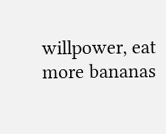willpower, eat more bananas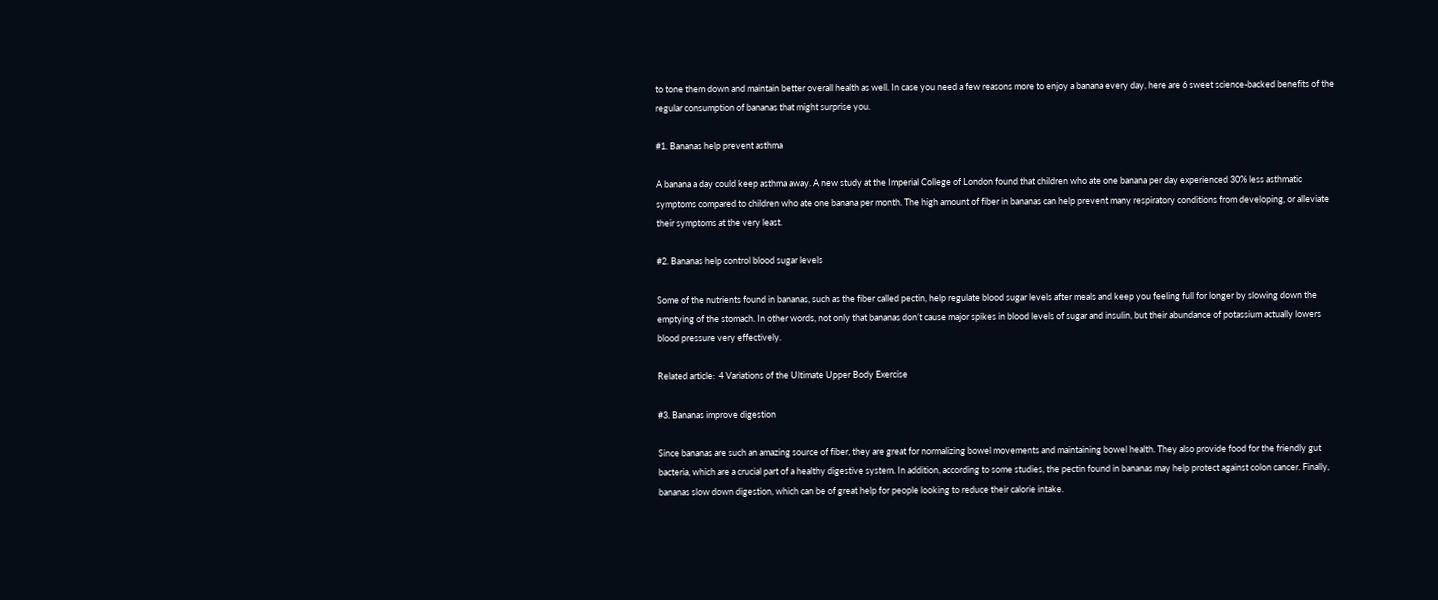to tone them down and maintain better overall health as well. In case you need a few reasons more to enjoy a banana every day, here are 6 sweet science-backed benefits of the regular consumption of bananas that might surprise you.

#1. Bananas help prevent asthma

A banana a day could keep asthma away. A new study at the Imperial College of London found that children who ate one banana per day experienced 30% less asthmatic symptoms compared to children who ate one banana per month. The high amount of fiber in bananas can help prevent many respiratory conditions from developing, or alleviate their symptoms at the very least.

#2. Bananas help control blood sugar levels

Some of the nutrients found in bananas, such as the fiber called pectin, help regulate blood sugar levels after meals and keep you feeling full for longer by slowing down the emptying of the stomach. In other words, not only that bananas don’t cause major spikes in blood levels of sugar and insulin, but their abundance of potassium actually lowers blood pressure very effectively.

Related article:  4 Variations of the Ultimate Upper Body Exercise

#3. Bananas improve digestion

Since bananas are such an amazing source of fiber, they are great for normalizing bowel movements and maintaining bowel health. They also provide food for the friendly gut bacteria, which are a crucial part of a healthy digestive system. In addition, according to some studies, the pectin found in bananas may help protect against colon cancer. Finally, bananas slow down digestion, which can be of great help for people looking to reduce their calorie intake.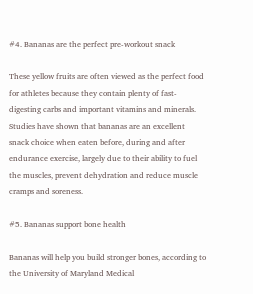#4. Bananas are the perfect pre-workout snack

These yellow fruits are often viewed as the perfect food for athletes because they contain plenty of fast-digesting carbs and important vitamins and minerals. Studies have shown that bananas are an excellent snack choice when eaten before, during and after endurance exercise, largely due to their ability to fuel the muscles, prevent dehydration and reduce muscle cramps and soreness.

#5. Bananas support bone health

Bananas will help you build stronger bones, according to the University of Maryland Medical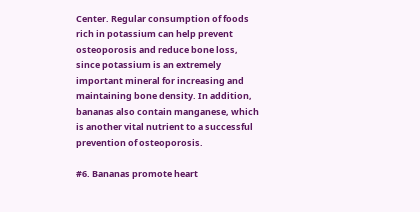Center. Regular consumption of foods rich in potassium can help prevent osteoporosis and reduce bone loss, since potassium is an extremely important mineral for increasing and maintaining bone density. In addition, bananas also contain manganese, which is another vital nutrient to a successful prevention of osteoporosis.

#6. Bananas promote heart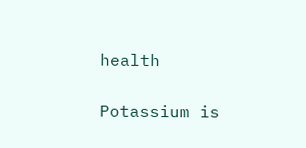health

Potassium is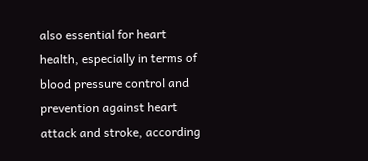also essential for heart health, especially in terms of blood pressure control and prevention against heart attack and stroke, according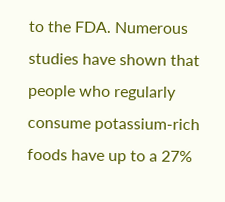to the FDA. Numerous studies have shown that people who regularly consume potassium-rich foods have up to a 27%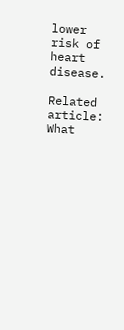lower risk of heart disease.

Related article:  What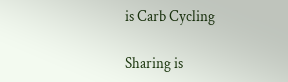is Carb Cycling

Sharing is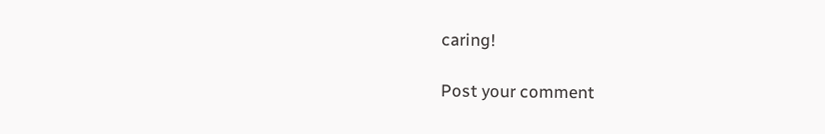caring!

Post your comment